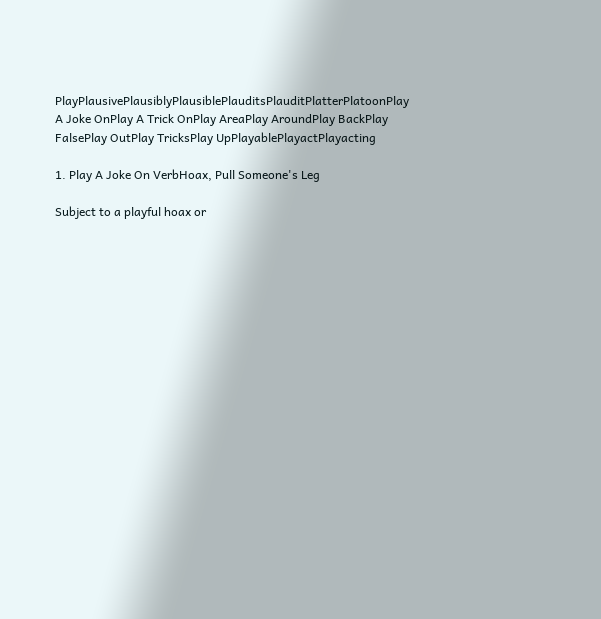PlayPlausivePlausiblyPlausiblePlauditsPlauditPlatterPlatoonPlay A Joke OnPlay A Trick OnPlay AreaPlay AroundPlay BackPlay FalsePlay OutPlay TricksPlay UpPlayablePlayactPlayacting

1. Play A Joke On VerbHoax, Pull Someone's Leg

Subject to a playful hoax or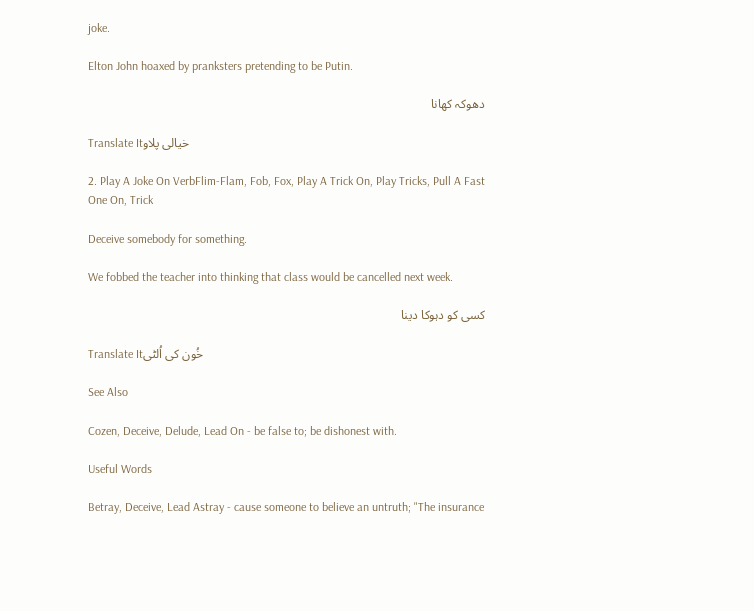joke.

Elton John hoaxed by pranksters pretending to be Putin.

دھوکہ کھانا

Translate Itخیالی پلاو

2. Play A Joke On VerbFlim-Flam, Fob, Fox, Play A Trick On, Play Tricks, Pull A Fast One On, Trick

Deceive somebody for something.

We fobbed the teacher into thinking that class would be cancelled next week.

کسی کو دہوکا دینا

Translate Itخُون کی اُلٹی

See Also

Cozen, Deceive, Delude, Lead On - be false to; be dishonest with.

Useful Words

Betray, Deceive, Lead Astray - cause someone to believe an untruth; "The insurance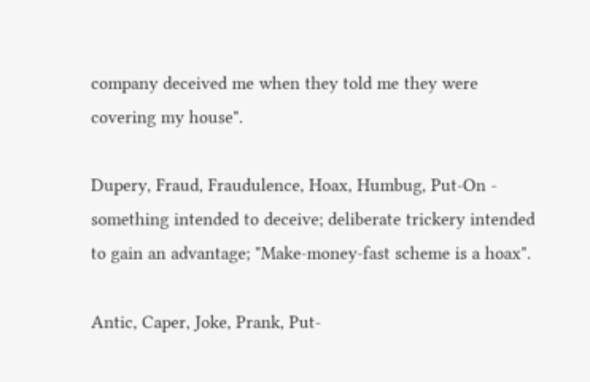company deceived me when they told me they were covering my house".

Dupery, Fraud, Fraudulence, Hoax, Humbug, Put-On - something intended to deceive; deliberate trickery intended to gain an advantage; "Make-money-fast scheme is a hoax".

Antic, Caper, Joke, Prank, Put-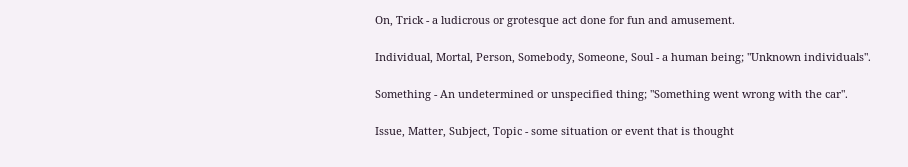On, Trick - a ludicrous or grotesque act done for fun and amusement.

Individual, Mortal, Person, Somebody, Someone, Soul - a human being; "Unknown individuals".

Something - An undetermined or unspecified thing; "Something went wrong with the car".

Issue, Matter, Subject, Topic - some situation or event that is thought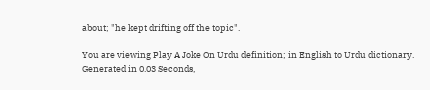about; "he kept drifting off the topic".

You are viewing Play A Joke On Urdu definition; in English to Urdu dictionary.
Generated in 0.03 Seconds,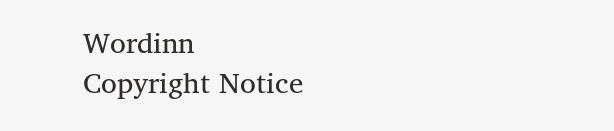Wordinn Copyright Notice